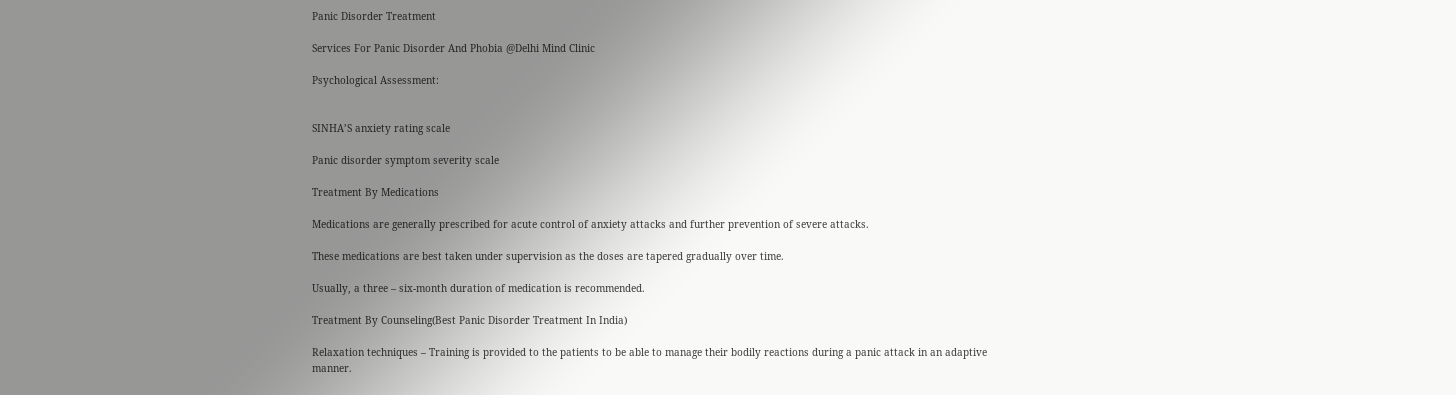Panic Disorder Treatment

Services For Panic Disorder And Phobia @Delhi Mind Clinic

Psychological Assessment:


SINHA’S anxiety rating scale

Panic disorder symptom severity scale

Treatment By Medications

Medications are generally prescribed for acute control of anxiety attacks and further prevention of severe attacks.

These medications are best taken under supervision as the doses are tapered gradually over time.

Usually, a three – six-month duration of medication is recommended.

Treatment By Counseling(Best Panic Disorder Treatment In India)

Relaxation techniques – Training is provided to the patients to be able to manage their bodily reactions during a panic attack in an adaptive manner.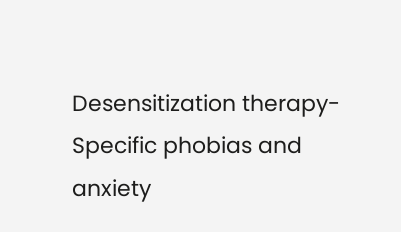Desensitization therapy-Specific phobias and anxiety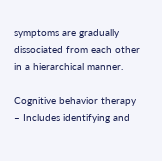symptoms are gradually dissociated from each other in a hierarchical manner.

Cognitive behavior therapy – Includes identifying and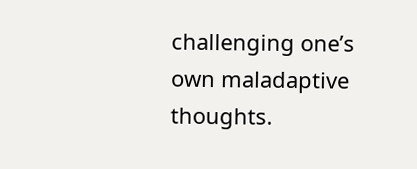challenging one’s own maladaptive thoughts.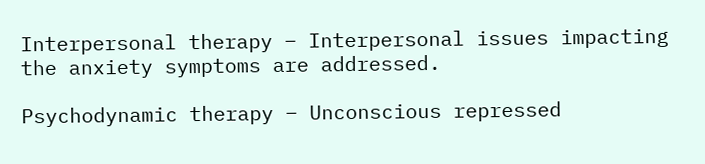Interpersonal therapy – Interpersonal issues impacting the anxiety symptoms are addressed.

Psychodynamic therapy – Unconscious repressed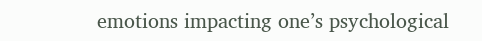emotions impacting one’s psychological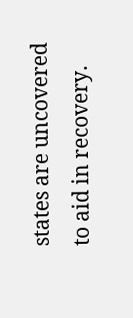states are uncovered to aid in recovery.